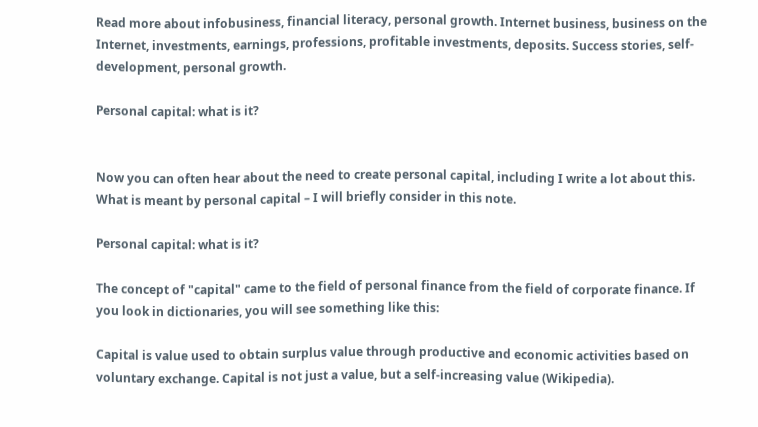Read more about infobusiness, financial literacy, personal growth. Internet business, business on the Internet, investments, earnings, professions, profitable investments, deposits. Success stories, self-development, personal growth.

Personal capital: what is it?


Now you can often hear about the need to create personal capital, including I write a lot about this. What is meant by personal capital – I will briefly consider in this note.

Personal capital: what is it?

The concept of "capital" came to the field of personal finance from the field of corporate finance. If you look in dictionaries, you will see something like this:

Capital is value used to obtain surplus value through productive and economic activities based on voluntary exchange. Capital is not just a value, but a self-increasing value (Wikipedia).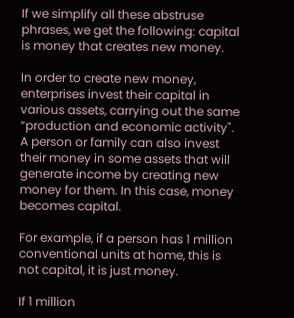If we simplify all these abstruse phrases, we get the following: capital is money that creates new money.

In order to create new money, enterprises invest their capital in various assets, carrying out the same “production and economic activity". A person or family can also invest their money in some assets that will generate income by creating new money for them. In this case, money becomes capital.

For example, if a person has 1 million conventional units at home, this is not capital, it is just money.

If 1 million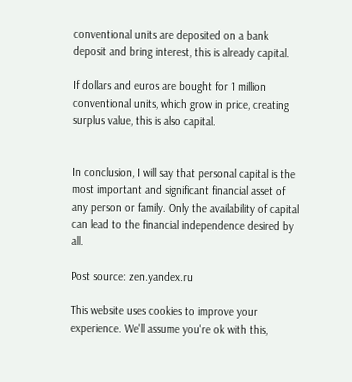conventional units are deposited on a bank deposit and bring interest, this is already capital.

If dollars and euros are bought for 1 million conventional units, which grow in price, creating surplus value, this is also capital.


In conclusion, I will say that personal capital is the most important and significant financial asset of any person or family. Only the availability of capital can lead to the financial independence desired by all.

Post source: zen.yandex.ru

This website uses cookies to improve your experience. We'll assume you're ok with this,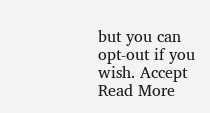but you can opt-out if you wish. Accept Read More